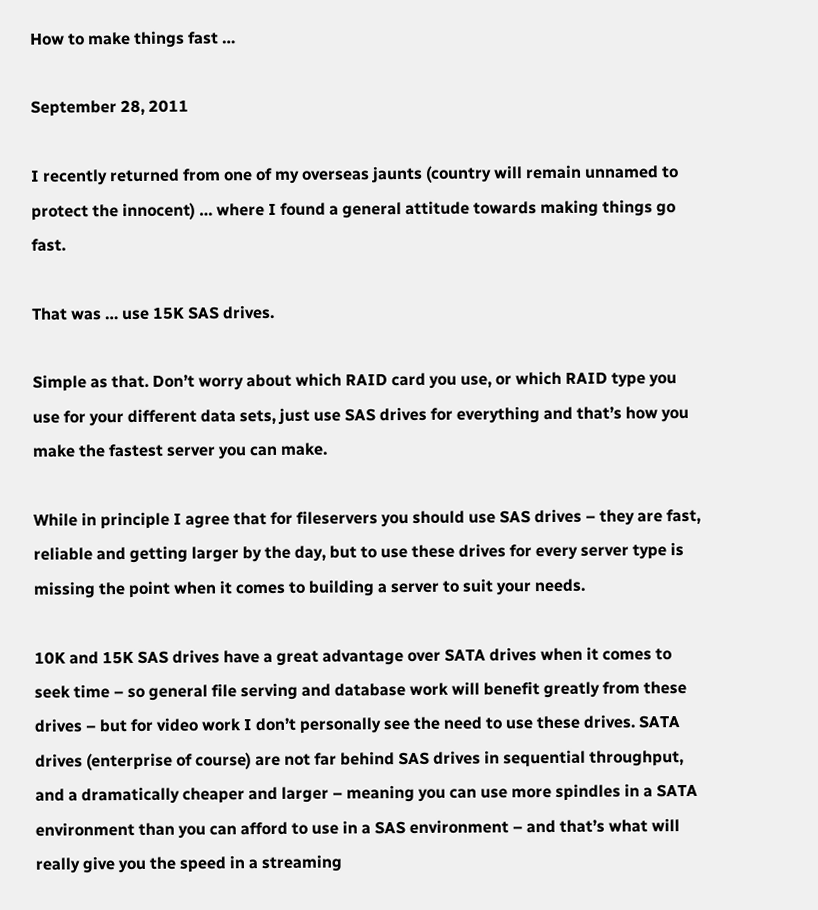How to make things fast …

September 28, 2011

I recently returned from one of my overseas jaunts (country will remain unnamed to protect the innocent) … where I found a general attitude towards making things go fast.

That was … use 15K SAS drives.

Simple as that. Don’t worry about which RAID card you use, or which RAID type you use for your different data sets, just use SAS drives for everything and that’s how you make the fastest server you can make.

While in principle I agree that for fileservers you should use SAS drives – they are fast, reliable and getting larger by the day, but to use these drives for every server type is missing the point when it comes to building a server to suit your needs.

10K and 15K SAS drives have a great advantage over SATA drives when it comes to seek time – so general file serving and database work will benefit greatly from these drives – but for video work I don’t personally see the need to use these drives. SATA drives (enterprise of course) are not far behind SAS drives in sequential throughput, and a dramatically cheaper and larger – meaning you can use more spindles in a SATA environment than you can afford to use in a SAS environment – and that’s what will really give you the speed in a streaming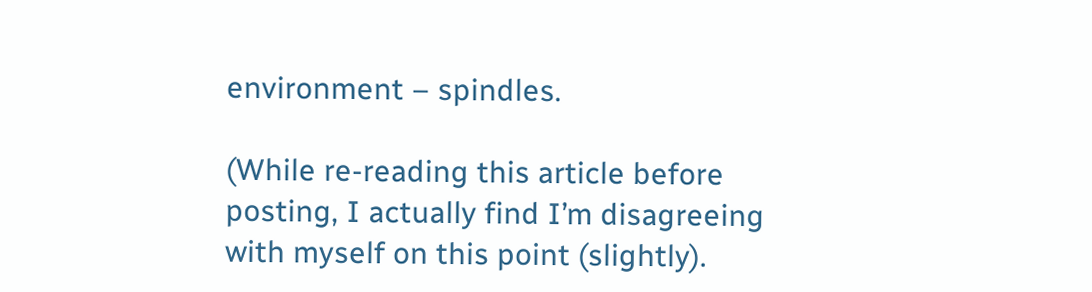environment – spindles.

(While re-reading this article before posting, I actually find I’m disagreeing with myself on this point (slightly).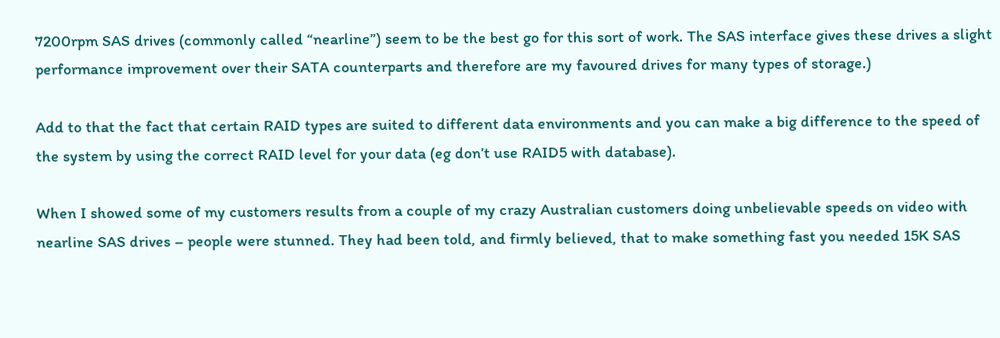7200rpm SAS drives (commonly called “nearline”) seem to be the best go for this sort of work. The SAS interface gives these drives a slight performance improvement over their SATA counterparts and therefore are my favoured drives for many types of storage.)

Add to that the fact that certain RAID types are suited to different data environments and you can make a big difference to the speed of the system by using the correct RAID level for your data (eg don’t use RAID5 with database).

When I showed some of my customers results from a couple of my crazy Australian customers doing unbelievable speeds on video with nearline SAS drives – people were stunned. They had been told, and firmly believed, that to make something fast you needed 15K SAS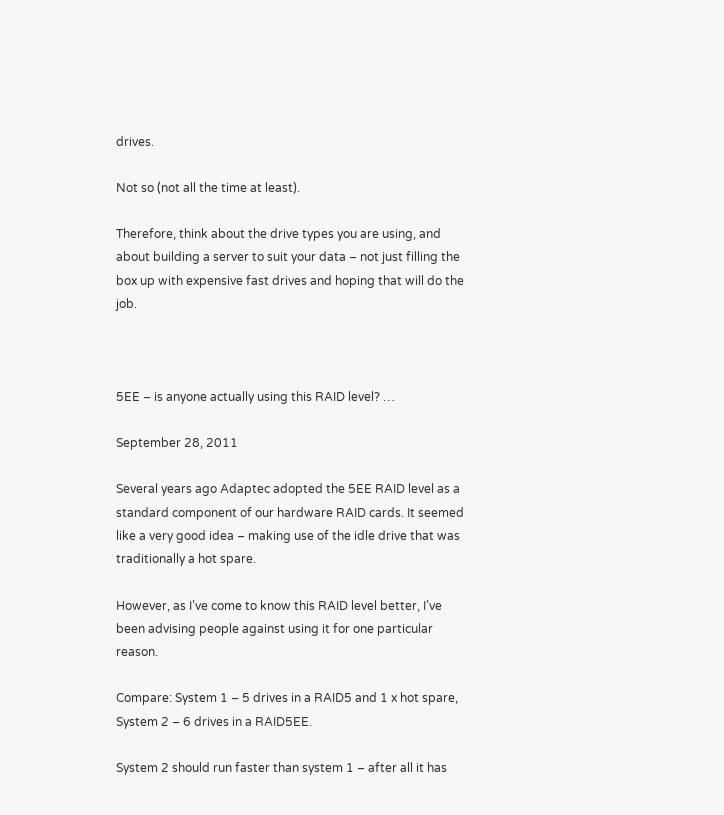drives.

Not so (not all the time at least).

Therefore, think about the drive types you are using, and about building a server to suit your data – not just filling the box up with expensive fast drives and hoping that will do the job.



5EE – is anyone actually using this RAID level? …

September 28, 2011

Several years ago Adaptec adopted the 5EE RAID level as a standard component of our hardware RAID cards. It seemed like a very good idea – making use of the idle drive that was traditionally a hot spare.

However, as I’ve come to know this RAID level better, I’ve been advising people against using it for one particular reason.

Compare: System 1 – 5 drives in a RAID5 and 1 x hot spare, System 2 – 6 drives in a RAID5EE.

System 2 should run faster than system 1 – after all it has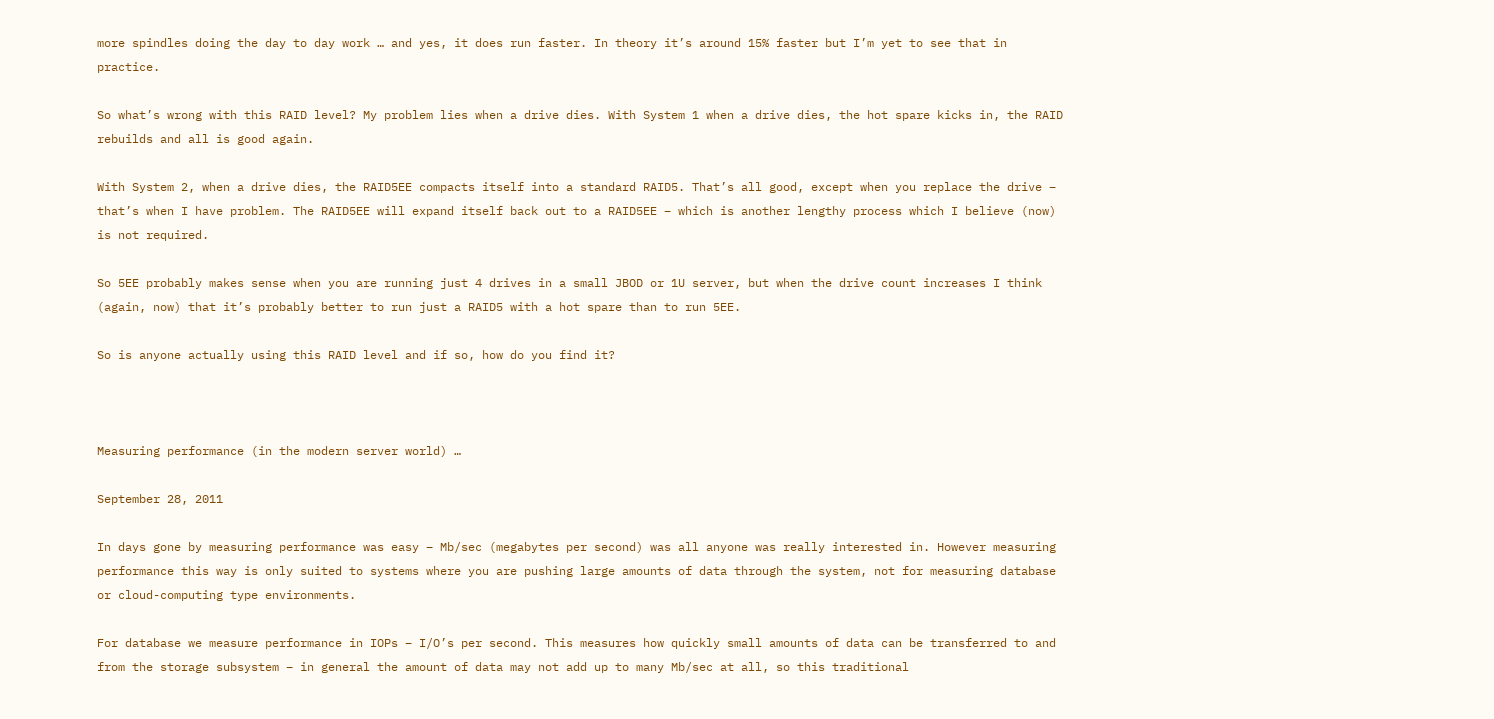more spindles doing the day to day work … and yes, it does run faster. In theory it’s around 15% faster but I’m yet to see that in practice.

So what’s wrong with this RAID level? My problem lies when a drive dies. With System 1 when a drive dies, the hot spare kicks in, the RAID rebuilds and all is good again.

With System 2, when a drive dies, the RAID5EE compacts itself into a standard RAID5. That’s all good, except when you replace the drive – that’s when I have problem. The RAID5EE will expand itself back out to a RAID5EE – which is another lengthy process which I believe (now) is not required.

So 5EE probably makes sense when you are running just 4 drives in a small JBOD or 1U server, but when the drive count increases I think (again, now) that it’s probably better to run just a RAID5 with a hot spare than to run 5EE.

So is anyone actually using this RAID level and if so, how do you find it?



Measuring performance (in the modern server world) …

September 28, 2011

In days gone by measuring performance was easy – Mb/sec (megabytes per second) was all anyone was really interested in. However measuring performance this way is only suited to systems where you are pushing large amounts of data through the system, not for measuring database or cloud-computing type environments.

For database we measure performance in IOPs – I/O’s per second. This measures how quickly small amounts of data can be transferred to and from the storage subsystem – in general the amount of data may not add up to many Mb/sec at all, so this traditional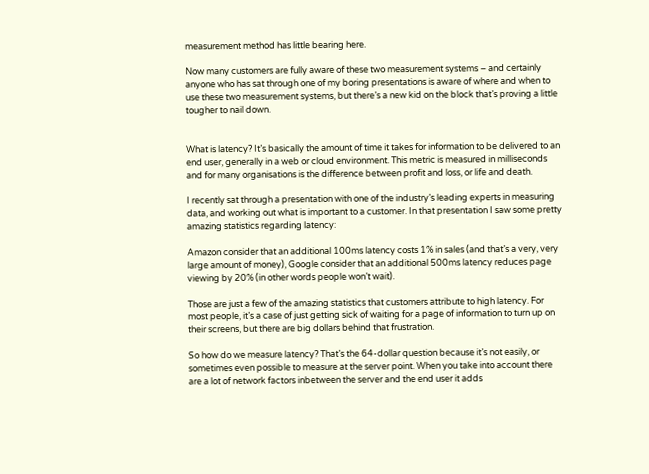measurement method has little bearing here.

Now many customers are fully aware of these two measurement systems – and certainly anyone who has sat through one of my boring presentations is aware of where and when to use these two measurement systems, but there’s a new kid on the block that’s proving a little tougher to nail down.


What is latency? It’s basically the amount of time it takes for information to be delivered to an end user, generally in a web or cloud environment. This metric is measured in milliseconds and for many organisations is the difference between profit and loss, or life and death.

I recently sat through a presentation with one of the industry’s leading experts in measuring data, and working out what is important to a customer. In that presentation I saw some pretty amazing statistics regarding latency:

Amazon consider that an additional 100ms latency costs 1% in sales (and that’s a very, very large amount of money), Google consider that an additional 500ms latency reduces page viewing by 20% (in other words people won’t wait).

Those are just a few of the amazing statistics that customers attribute to high latency. For most people, it’s a case of just getting sick of waiting for a page of information to turn up on their screens, but there are big dollars behind that frustration.

So how do we measure latency? That’s the 64-dollar question because it’s not easily, or sometimes even possible to measure at the server point. When you take into account there are a lot of network factors inbetween the server and the end user it adds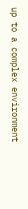up to a complex environment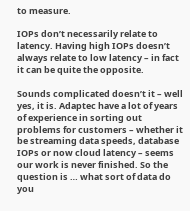to measure.

IOPs don’t necessarily relate to latency. Having high IOPs doesn’t always relate to low latency – in fact it can be quite the opposite.

Sounds complicated doesn’t it – well yes, it is. Adaptec have a lot of years of experience in sorting out problems for customers – whether it be streaming data speeds, database IOPs or now cloud latency – seems our work is never finished. So the question is … what sort of data do you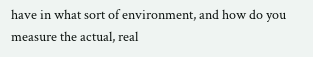have in what sort of environment, and how do you measure the actual, real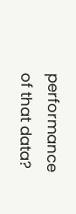performance of that data?